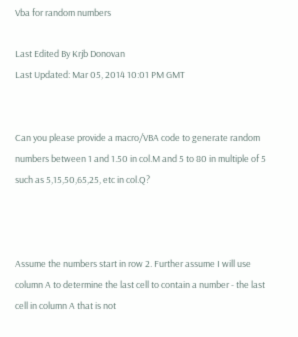Vba for random numbers

Last Edited By Krjb Donovan
Last Updated: Mar 05, 2014 10:01 PM GMT


Can you please provide a macro/VBA code to generate random numbers between 1 and 1.50 in col.M and 5 to 80 in multiple of 5 such as 5,15,50,65,25, etc in col.Q?



Assume the numbers start in row 2. Further assume I will use column A to determine the last cell to contain a number - the last cell in column A that is not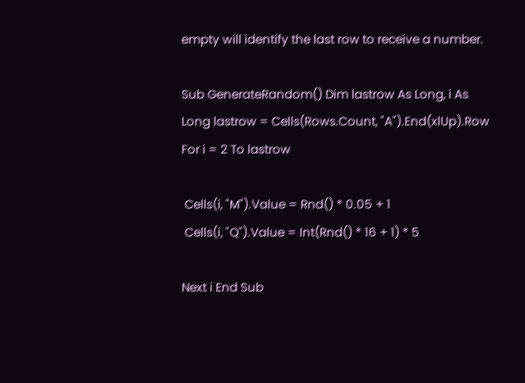empty will identify the last row to receive a number.

Sub GenerateRandom() Dim lastrow As Long, i As Long lastrow = Cells(Rows.Count, "A").End(xlUp).Row For i = 2 To lastrow

 Cells(i, "M").Value = Rnd() * 0.05 + 1
 Cells(i, "Q").Value = Int(Rnd() * 16 + 1) * 5

Next i End Sub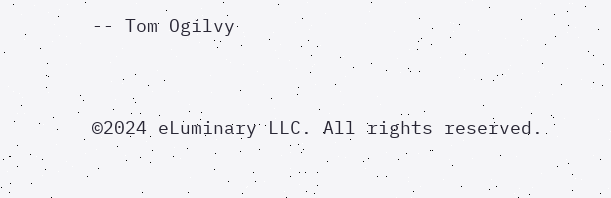-- Tom Ogilvy


©2024 eLuminary LLC. All rights reserved.